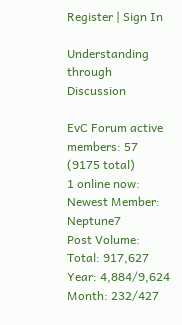Register | Sign In

Understanding through Discussion

EvC Forum active members: 57 (9175 total)
1 online now:
Newest Member: Neptune7
Post Volume: Total: 917,627 Year: 4,884/9,624 Month: 232/427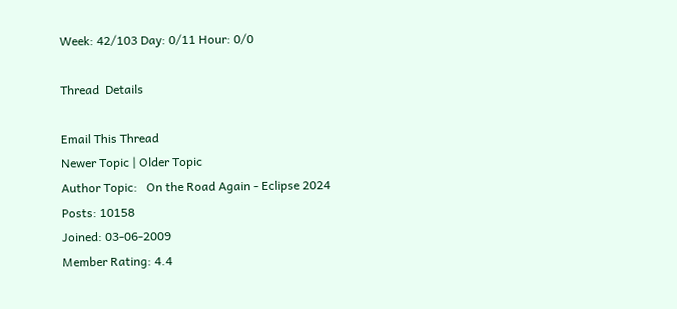Week: 42/103 Day: 0/11 Hour: 0/0

Thread  Details

Email This Thread
Newer Topic | Older Topic
Author Topic:   On the Road Again - Eclipse 2024
Posts: 10158
Joined: 03-06-2009
Member Rating: 4.4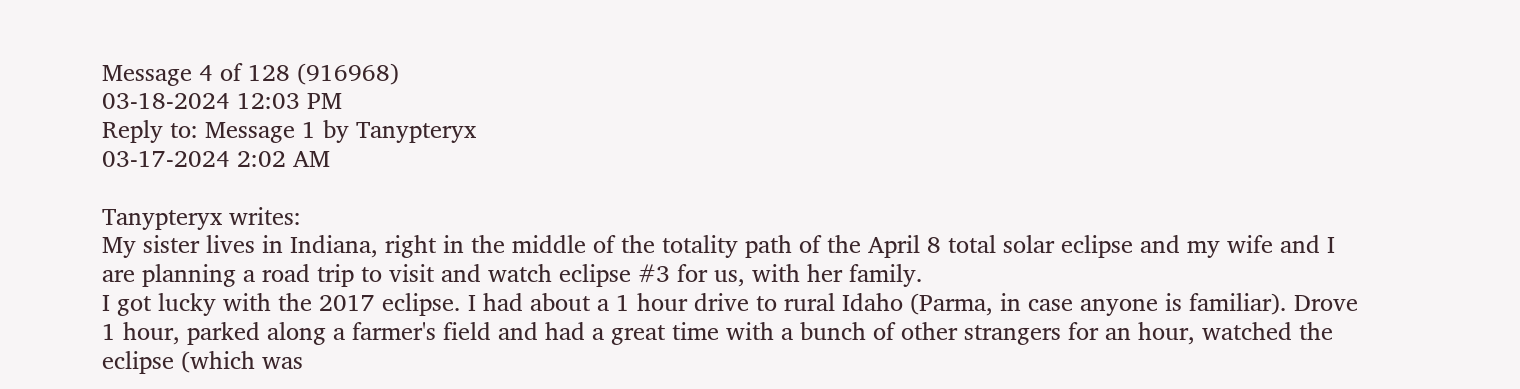Message 4 of 128 (916968)
03-18-2024 12:03 PM
Reply to: Message 1 by Tanypteryx
03-17-2024 2:02 AM

Tanypteryx writes:
My sister lives in Indiana, right in the middle of the totality path of the April 8 total solar eclipse and my wife and I are planning a road trip to visit and watch eclipse #3 for us, with her family.
I got lucky with the 2017 eclipse. I had about a 1 hour drive to rural Idaho (Parma, in case anyone is familiar). Drove 1 hour, parked along a farmer's field and had a great time with a bunch of other strangers for an hour, watched the eclipse (which was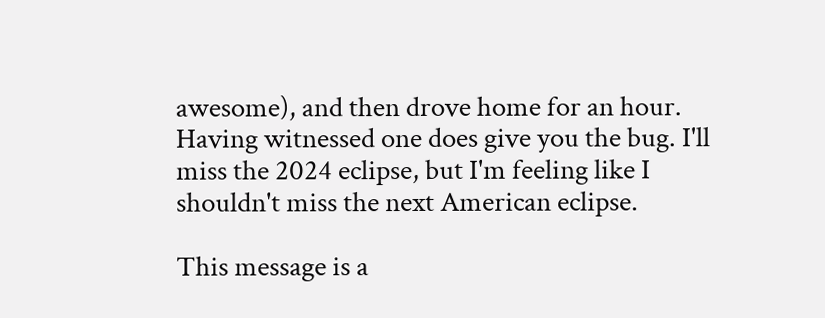awesome), and then drove home for an hour.
Having witnessed one does give you the bug. I'll miss the 2024 eclipse, but I'm feeling like I shouldn't miss the next American eclipse.

This message is a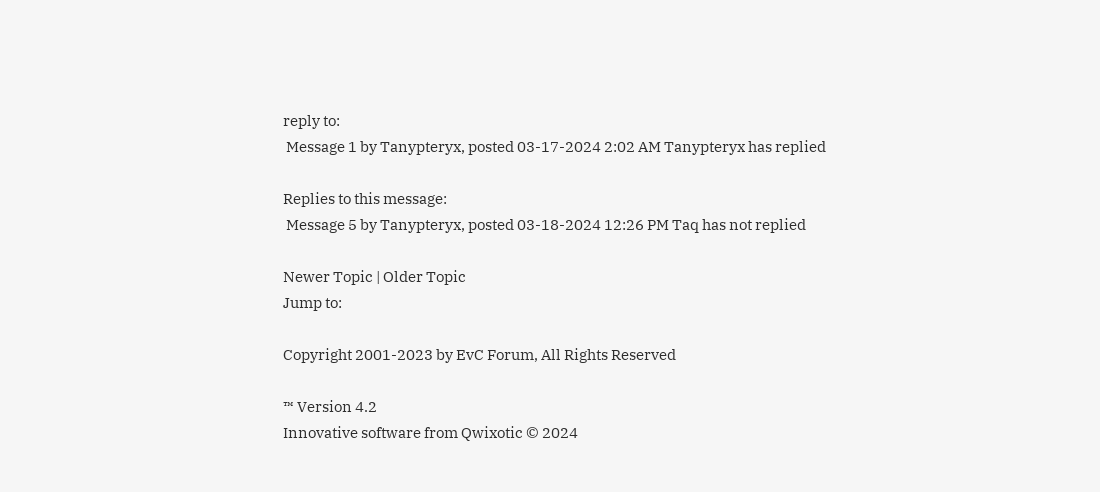reply to:
 Message 1 by Tanypteryx, posted 03-17-2024 2:02 AM Tanypteryx has replied

Replies to this message:
 Message 5 by Tanypteryx, posted 03-18-2024 12:26 PM Taq has not replied

Newer Topic | Older Topic
Jump to:

Copyright 2001-2023 by EvC Forum, All Rights Reserved

™ Version 4.2
Innovative software from Qwixotic © 2024